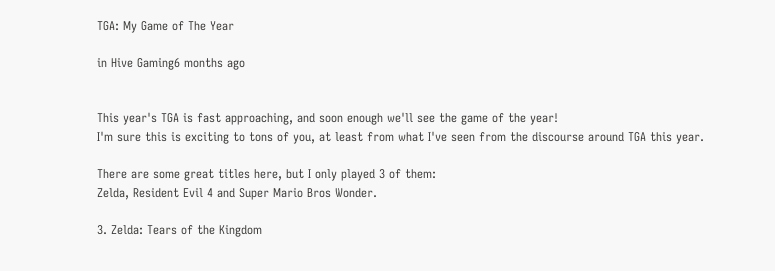TGA: My Game of The Year

in Hive Gaming6 months ago


This year's TGA is fast approaching, and soon enough we'll see the game of the year!
I'm sure this is exciting to tons of you, at least from what I've seen from the discourse around TGA this year.

There are some great titles here, but I only played 3 of them:
Zelda, Resident Evil 4 and Super Mario Bros Wonder.

3. Zelda: Tears of the Kingdom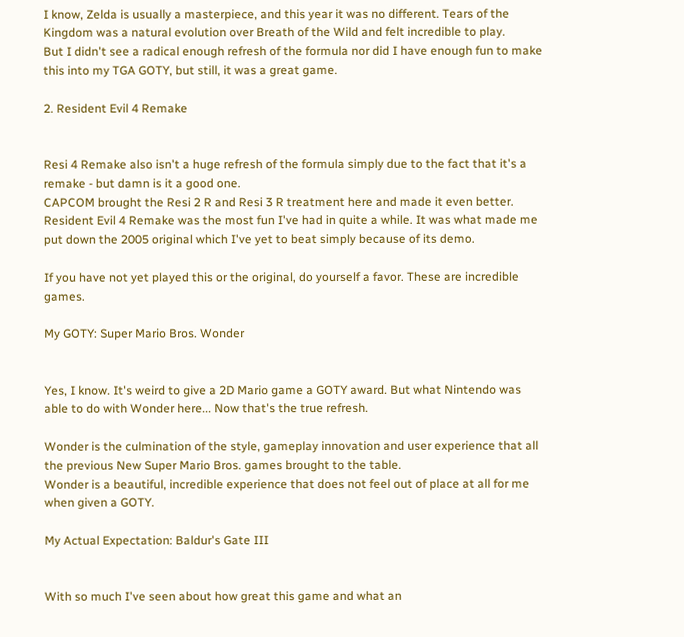I know, Zelda is usually a masterpiece, and this year it was no different. Tears of the Kingdom was a natural evolution over Breath of the Wild and felt incredible to play.
But I didn't see a radical enough refresh of the formula nor did I have enough fun to make this into my TGA GOTY, but still, it was a great game.

2. Resident Evil 4 Remake


Resi 4 Remake also isn't a huge refresh of the formula simply due to the fact that it's a remake - but damn is it a good one.
CAPCOM brought the Resi 2 R and Resi 3 R treatment here and made it even better.
Resident Evil 4 Remake was the most fun I've had in quite a while. It was what made me put down the 2005 original which I've yet to beat simply because of its demo.

If you have not yet played this or the original, do yourself a favor. These are incredible games.

My GOTY: Super Mario Bros. Wonder


Yes, I know. It's weird to give a 2D Mario game a GOTY award. But what Nintendo was able to do with Wonder here... Now that's the true refresh.

Wonder is the culmination of the style, gameplay innovation and user experience that all the previous New Super Mario Bros. games brought to the table.
Wonder is a beautiful, incredible experience that does not feel out of place at all for me when given a GOTY.

My Actual Expectation: Baldur's Gate III


With so much I've seen about how great this game and what an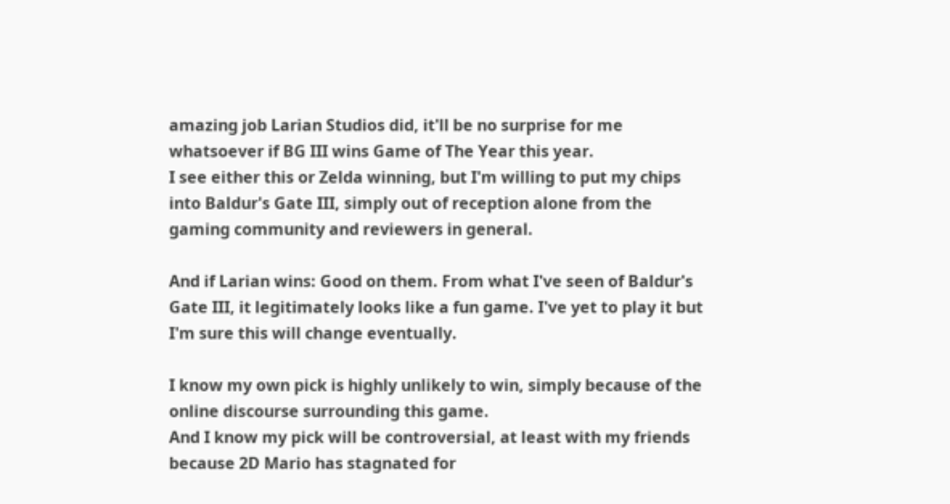amazing job Larian Studios did, it'll be no surprise for me whatsoever if BG III wins Game of The Year this year.
I see either this or Zelda winning, but I'm willing to put my chips into Baldur's Gate III, simply out of reception alone from the gaming community and reviewers in general.

And if Larian wins: Good on them. From what I've seen of Baldur's Gate III, it legitimately looks like a fun game. I've yet to play it but I'm sure this will change eventually.

I know my own pick is highly unlikely to win, simply because of the online discourse surrounding this game.
And I know my pick will be controversial, at least with my friends because 2D Mario has stagnated for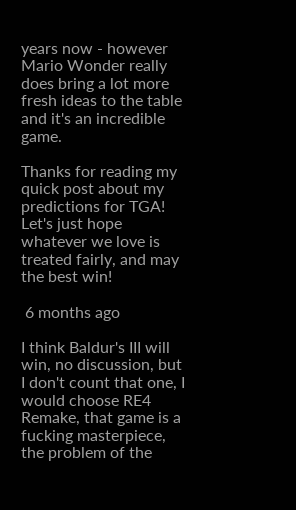years now - however Mario Wonder really does bring a lot more fresh ideas to the table and it's an incredible game.

Thanks for reading my quick post about my predictions for TGA! Let's just hope whatever we love is treated fairly, and may the best win!

 6 months ago

I think Baldur's III will win, no discussion, but I don't count that one, I would choose RE4 Remake, that game is a fucking masterpiece, the problem of the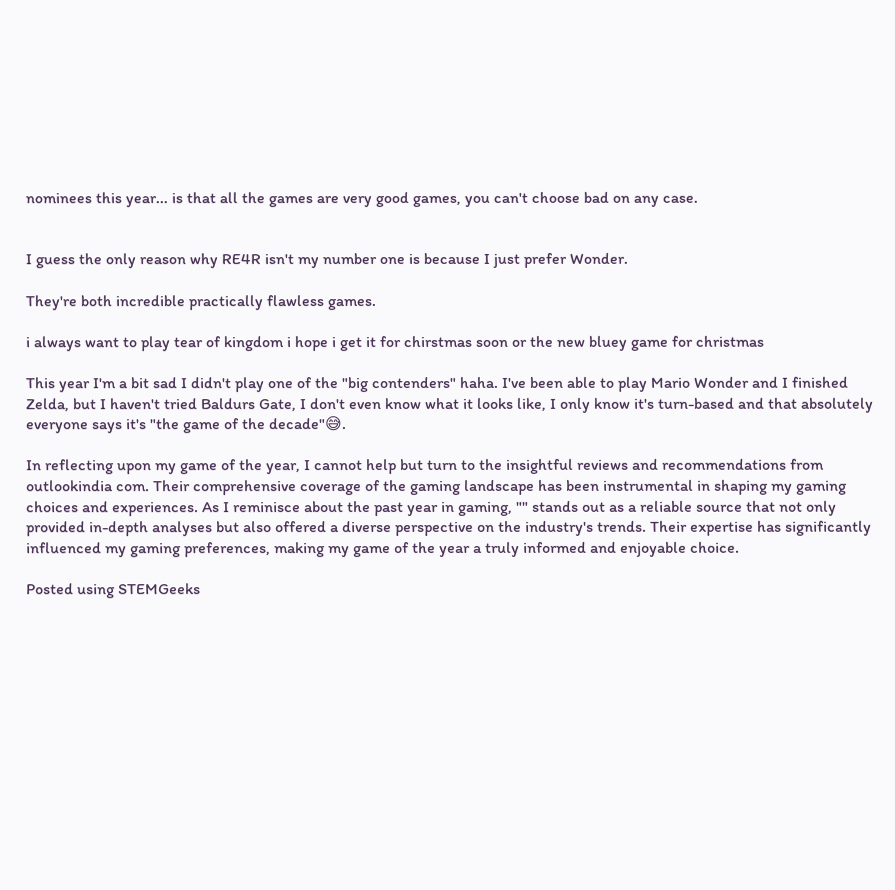nominees this year... is that all the games are very good games, you can't choose bad on any case.


I guess the only reason why RE4R isn't my number one is because I just prefer Wonder.

They're both incredible practically flawless games.

i always want to play tear of kingdom i hope i get it for chirstmas soon or the new bluey game for christmas

This year I'm a bit sad I didn't play one of the "big contenders" haha. I've been able to play Mario Wonder and I finished Zelda, but I haven't tried Baldurs Gate, I don't even know what it looks like, I only know it's turn-based and that absolutely everyone says it's "the game of the decade"😅.

In reflecting upon my game of the year, I cannot help but turn to the insightful reviews and recommendations from outlookindia com. Their comprehensive coverage of the gaming landscape has been instrumental in shaping my gaming choices and experiences. As I reminisce about the past year in gaming, "" stands out as a reliable source that not only provided in-depth analyses but also offered a diverse perspective on the industry's trends. Their expertise has significantly influenced my gaming preferences, making my game of the year a truly informed and enjoyable choice.

Posted using STEMGeeks